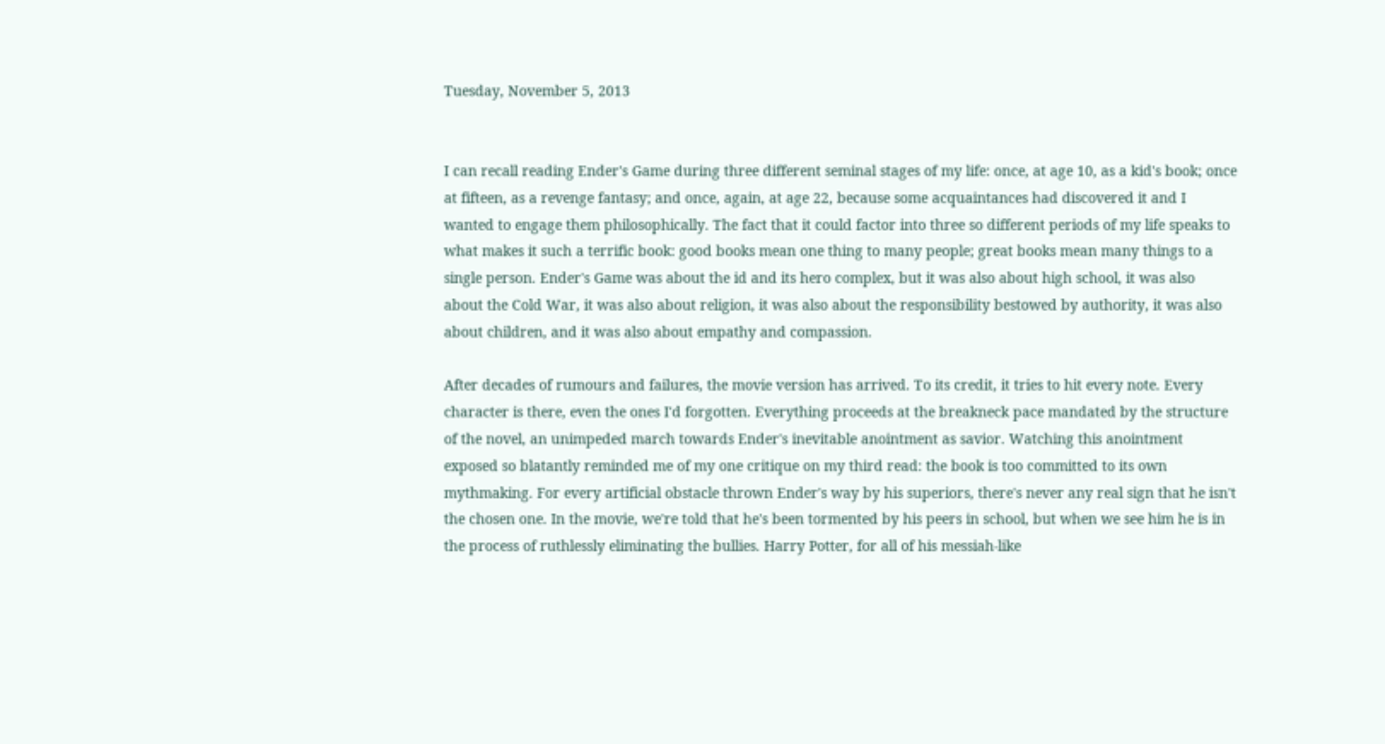Tuesday, November 5, 2013


I can recall reading Ender's Game during three different seminal stages of my life: once, at age 10, as a kid's book; once at fifteen, as a revenge fantasy; and once, again, at age 22, because some acquaintances had discovered it and I wanted to engage them philosophically. The fact that it could factor into three so different periods of my life speaks to what makes it such a terrific book: good books mean one thing to many people; great books mean many things to a single person. Ender's Game was about the id and its hero complex, but it was also about high school, it was also about the Cold War, it was also about religion, it was also about the responsibility bestowed by authority, it was also about children, and it was also about empathy and compassion.

After decades of rumours and failures, the movie version has arrived. To its credit, it tries to hit every note. Every character is there, even the ones I'd forgotten. Everything proceeds at the breakneck pace mandated by the structure of the novel, an unimpeded march towards Ender's inevitable anointment as savior. Watching this anointment exposed so blatantly reminded me of my one critique on my third read: the book is too committed to its own mythmaking. For every artificial obstacle thrown Ender's way by his superiors, there's never any real sign that he isn't the chosen one. In the movie, we're told that he's been tormented by his peers in school, but when we see him he is in the process of ruthlessly eliminating the bullies. Harry Potter, for all of his messiah-like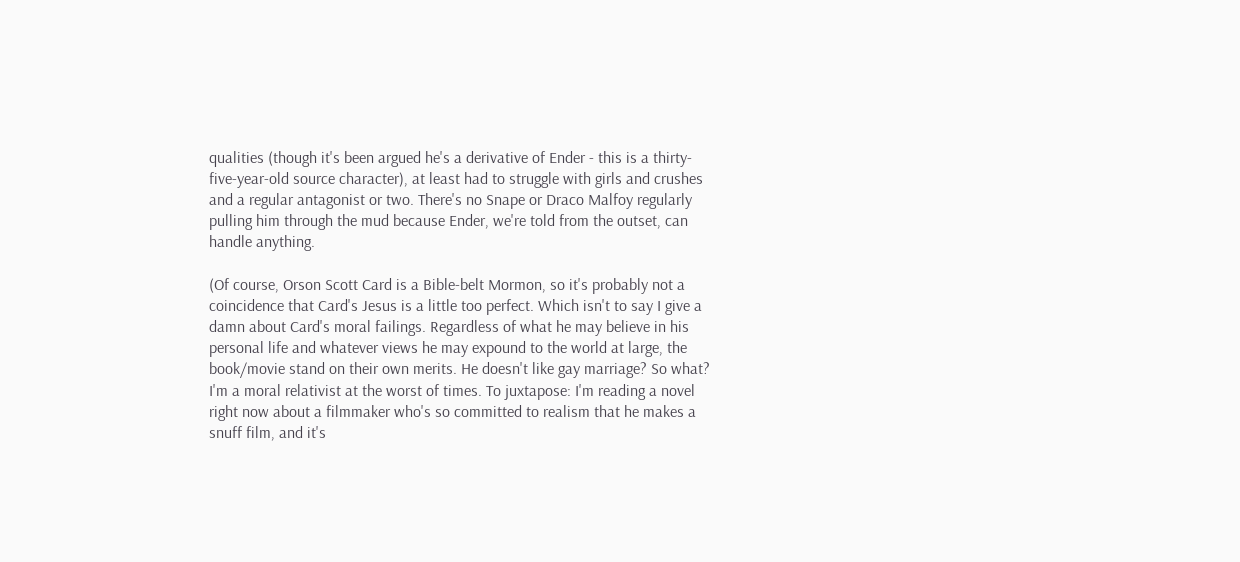qualities (though it's been argued he's a derivative of Ender - this is a thirty-five-year-old source character), at least had to struggle with girls and crushes and a regular antagonist or two. There's no Snape or Draco Malfoy regularly pulling him through the mud because Ender, we're told from the outset, can handle anything.

(Of course, Orson Scott Card is a Bible-belt Mormon, so it's probably not a coincidence that Card's Jesus is a little too perfect. Which isn't to say I give a damn about Card's moral failings. Regardless of what he may believe in his personal life and whatever views he may expound to the world at large, the book/movie stand on their own merits. He doesn't like gay marriage? So what? I'm a moral relativist at the worst of times. To juxtapose: I'm reading a novel right now about a filmmaker who's so committed to realism that he makes a snuff film, and it's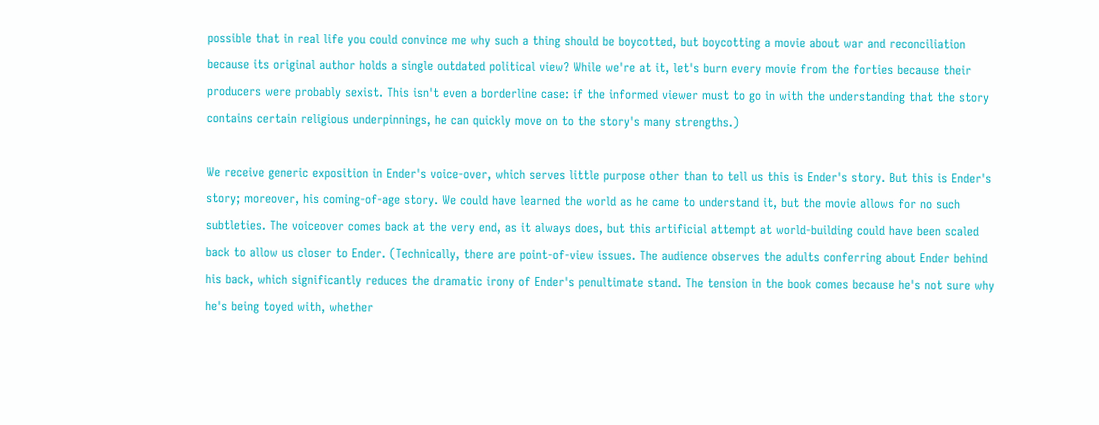possible that in real life you could convince me why such a thing should be boycotted, but boycotting a movie about war and reconciliation because its original author holds a single outdated political view? While we're at it, let's burn every movie from the forties because their producers were probably sexist. This isn't even a borderline case: if the informed viewer must to go in with the understanding that the story contains certain religious underpinnings, he can quickly move on to the story's many strengths.)

We receive generic exposition in Ender's voice-over, which serves little purpose other than to tell us this is Ender's story. But this is Ender's story; moreover, his coming-of-age story. We could have learned the world as he came to understand it, but the movie allows for no such subtleties. The voiceover comes back at the very end, as it always does, but this artificial attempt at world-building could have been scaled back to allow us closer to Ender. (Technically, there are point-of-view issues. The audience observes the adults conferring about Ender behind his back, which significantly reduces the dramatic irony of Ender's penultimate stand. The tension in the book comes because he's not sure why he's being toyed with, whether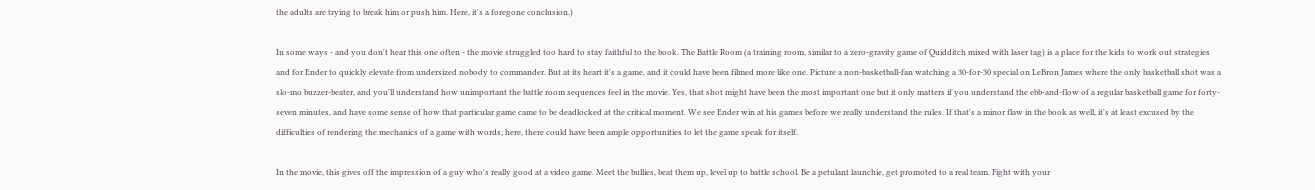the adults are trying to break him or push him. Here, it's a foregone conclusion.)

In some ways - and you don't hear this one often - the movie struggled too hard to stay faithful to the book. The Battle Room (a training room, similar to a zero-gravity game of Quidditch mixed with laser tag) is a place for the kids to work out strategies and for Ender to quickly elevate from undersized nobody to commander. But at its heart it's a game, and it could have been filmed more like one. Picture a non-basketball-fan watching a 30-for-30 special on LeBron James where the only basketball shot was a slo-mo buzzer-beater, and you'll understand how unimportant the battle room sequences feel in the movie. Yes, that shot might have been the most important one but it only matters if you understand the ebb-and-flow of a regular basketball game for forty-seven minutes, and have some sense of how that particular game came to be deadlocked at the critical moment. We see Ender win at his games before we really understand the rules. If that's a minor flaw in the book as well, it's at least excused by the difficulties of rendering the mechanics of a game with words; here, there could have been ample opportunities to let the game speak for itself.

In the movie, this gives off the impression of a guy who's really good at a video game. Meet the bullies, beat them up, level up to battle school. Be a petulant launchie, get promoted to a real team. Fight with your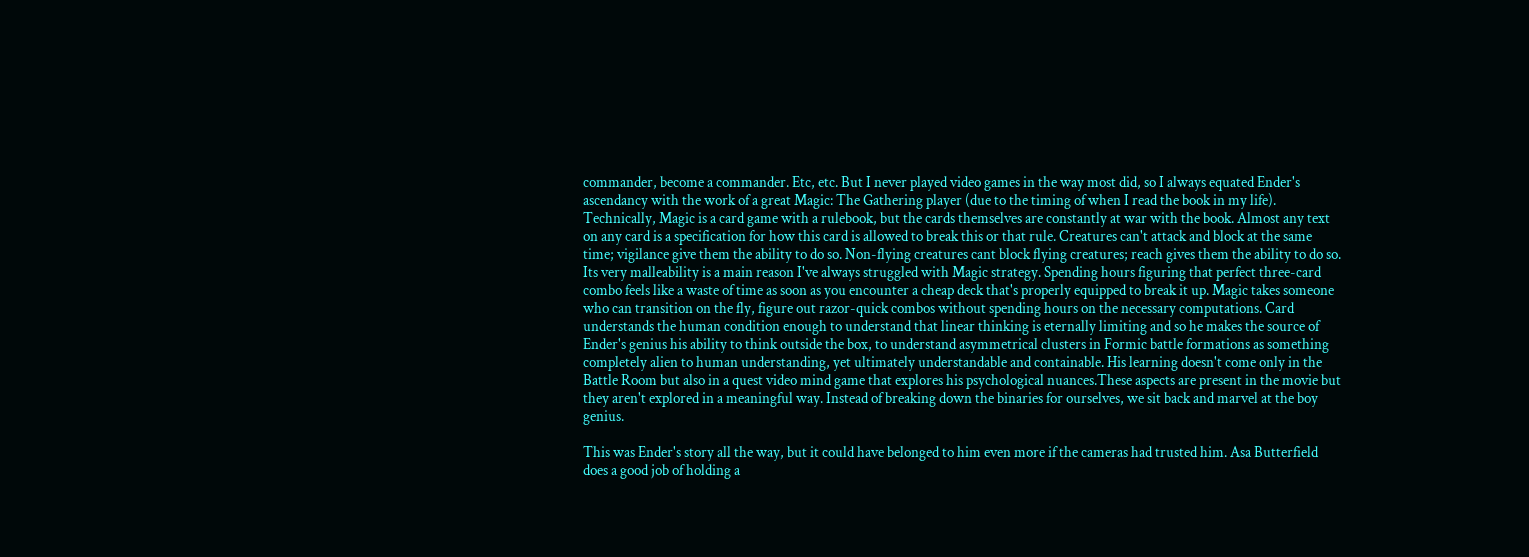commander, become a commander. Etc, etc. But I never played video games in the way most did, so I always equated Ender's ascendancy with the work of a great Magic: The Gathering player (due to the timing of when I read the book in my life). Technically, Magic is a card game with a rulebook, but the cards themselves are constantly at war with the book. Almost any text on any card is a specification for how this card is allowed to break this or that rule. Creatures can't attack and block at the same time; vigilance give them the ability to do so. Non-flying creatures cant block flying creatures; reach gives them the ability to do so. Its very malleability is a main reason I've always struggled with Magic strategy. Spending hours figuring that perfect three-card combo feels like a waste of time as soon as you encounter a cheap deck that's properly equipped to break it up. Magic takes someone who can transition on the fly, figure out razor-quick combos without spending hours on the necessary computations. Card understands the human condition enough to understand that linear thinking is eternally limiting and so he makes the source of Ender's genius his ability to think outside the box, to understand asymmetrical clusters in Formic battle formations as something completely alien to human understanding, yet ultimately understandable and containable. His learning doesn't come only in the Battle Room but also in a quest video mind game that explores his psychological nuances.These aspects are present in the movie but they aren't explored in a meaningful way. Instead of breaking down the binaries for ourselves, we sit back and marvel at the boy genius.

This was Ender's story all the way, but it could have belonged to him even more if the cameras had trusted him. Asa Butterfield does a good job of holding a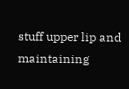stuff upper lip and maintaining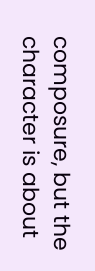composure, but the character is about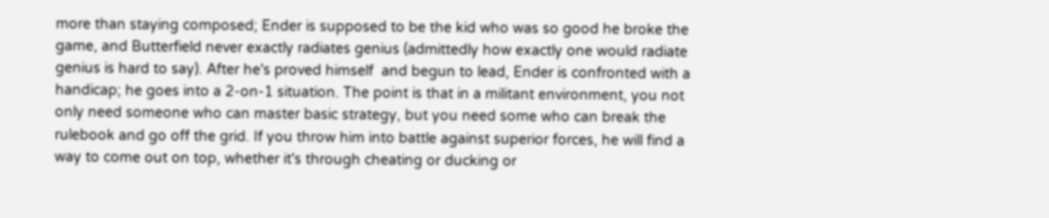more than staying composed; Ender is supposed to be the kid who was so good he broke the game, and Butterfield never exactly radiates genius (admittedly how exactly one would radiate genius is hard to say). After he's proved himself  and begun to lead, Ender is confronted with a handicap; he goes into a 2-on-1 situation. The point is that in a militant environment, you not only need someone who can master basic strategy, but you need some who can break the rulebook and go off the grid. If you throw him into battle against superior forces, he will find a way to come out on top, whether it's through cheating or ducking or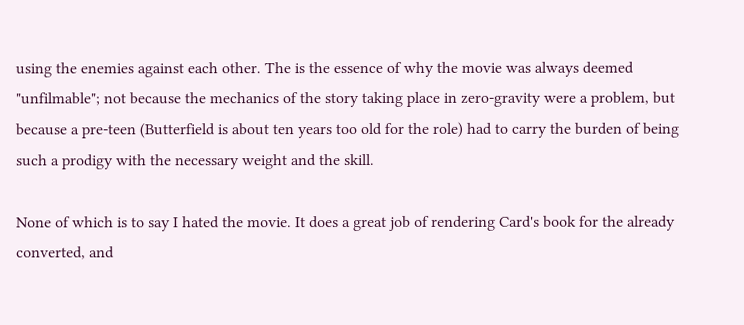using the enemies against each other. The is the essence of why the movie was always deemed "unfilmable"; not because the mechanics of the story taking place in zero-gravity were a problem, but because a pre-teen (Butterfield is about ten years too old for the role) had to carry the burden of being such a prodigy with the necessary weight and the skill.

None of which is to say I hated the movie. It does a great job of rendering Card's book for the already converted, and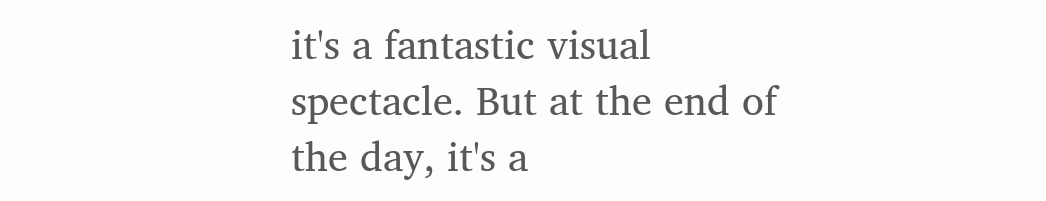it's a fantastic visual spectacle. But at the end of the day, it's a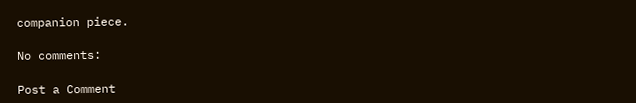companion piece.

No comments:

Post a Comment